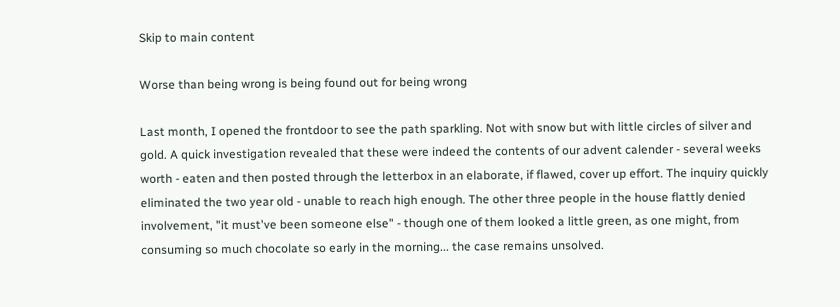Skip to main content

Worse than being wrong is being found out for being wrong

Last month, I opened the frontdoor to see the path sparkling. Not with snow but with little circles of silver and gold. A quick investigation revealed that these were indeed the contents of our advent calender - several weeks worth - eaten and then posted through the letterbox in an elaborate, if flawed, cover up effort. The inquiry quickly eliminated the two year old - unable to reach high enough. The other three people in the house flattly denied involvement, "it must've been someone else" - though one of them looked a little green, as one might, from consuming so much chocolate so early in the morning... the case remains unsolved.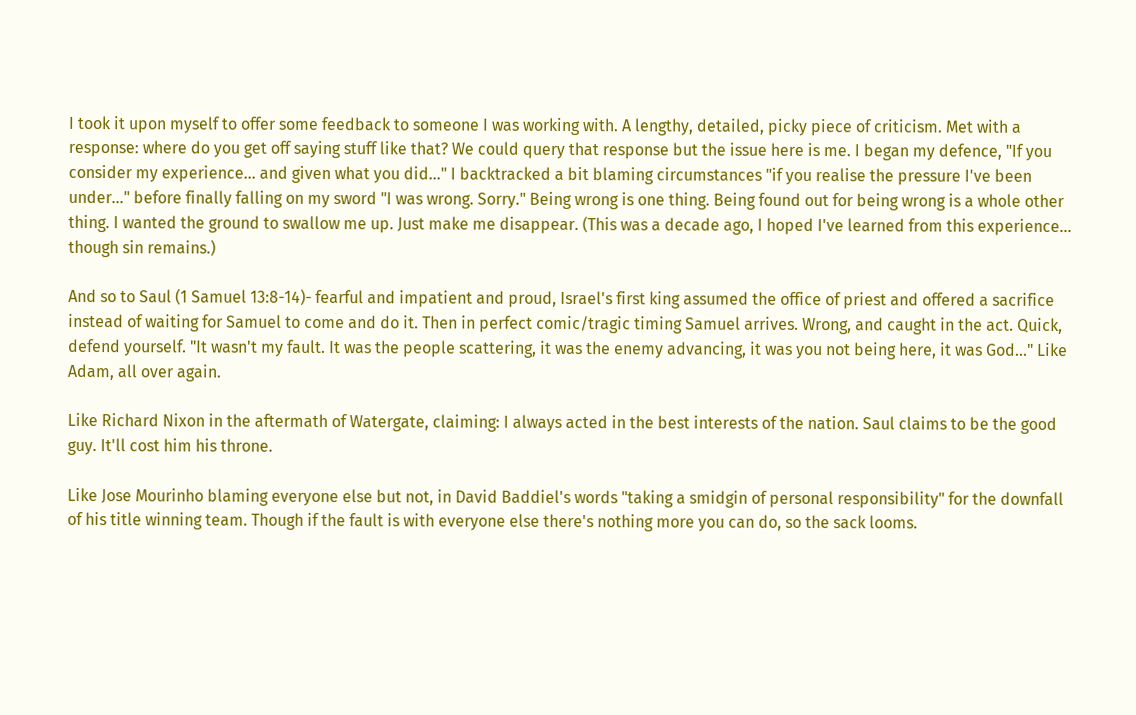I took it upon myself to offer some feedback to someone I was working with. A lengthy, detailed, picky piece of criticism. Met with a response: where do you get off saying stuff like that? We could query that response but the issue here is me. I began my defence, "If you consider my experience... and given what you did..." I backtracked a bit blaming circumstances "if you realise the pressure I've been under..." before finally falling on my sword "I was wrong. Sorry." Being wrong is one thing. Being found out for being wrong is a whole other thing. I wanted the ground to swallow me up. Just make me disappear. (This was a decade ago, I hoped I've learned from this experience... though sin remains.)

And so to Saul (1 Samuel 13:8-14)- fearful and impatient and proud, Israel's first king assumed the office of priest and offered a sacrifice instead of waiting for Samuel to come and do it. Then in perfect comic/tragic timing Samuel arrives. Wrong, and caught in the act. Quick, defend yourself. "It wasn't my fault. It was the people scattering, it was the enemy advancing, it was you not being here, it was God..." Like Adam, all over again.

Like Richard Nixon in the aftermath of Watergate, claiming: I always acted in the best interests of the nation. Saul claims to be the good guy. It'll cost him his throne.

Like Jose Mourinho blaming everyone else but not, in David Baddiel's words "taking a smidgin of personal responsibility" for the downfall of his title winning team. Though if the fault is with everyone else there's nothing more you can do, so the sack looms.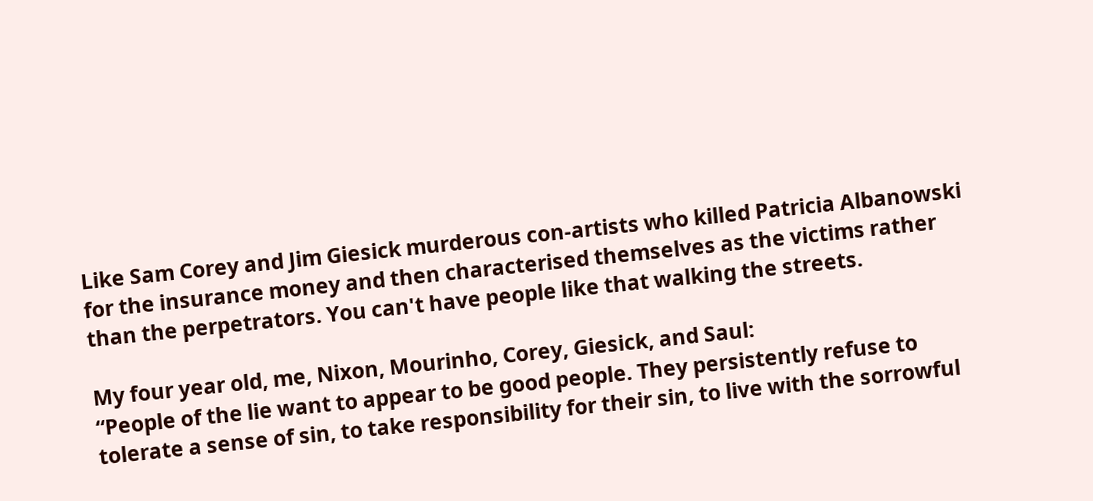Like Sam Corey and Jim Giesick murderous con-artists who killed Patricia Albanowski for the insurance money and then characterised themselves as the victims rather than the perpetrators. You can't have people like that walking the streets.

My four year old, me, Nixon, Mourinho, Corey, Giesick, and Saul:
“People of the lie want to appear to be good people. They persistently refuse to tolerate a sense of sin, to take responsibility for their sin, to live with the sorrowful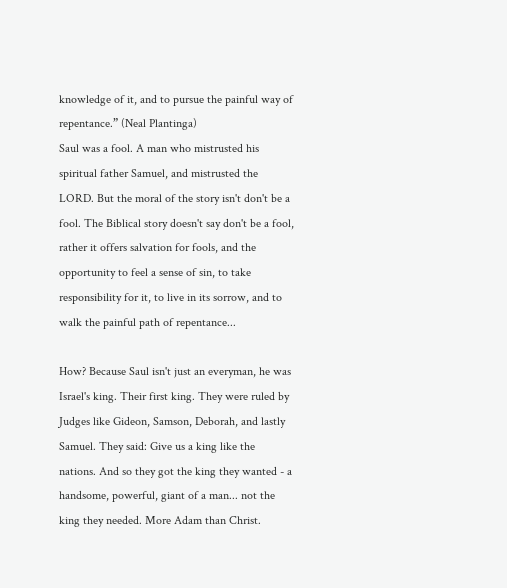knowledge of it, and to pursue the painful way of repentance.” (Neal Plantinga)
Saul was a fool. A man who mistrusted his spiritual father Samuel, and mistrusted the LORD. But the moral of the story isn't don't be a fool. The Biblical story doesn't say don't be a fool, rather it offers salvation for fools, and the opportunity to feel a sense of sin, to take responsibility for it, to live in its sorrow, and to walk the painful path of repentance...

How? Because Saul isn't just an everyman, he was Israel's king. Their first king. They were ruled by Judges like Gideon, Samson, Deborah, and lastly Samuel. They said: Give us a king like the nations. And so they got the king they wanted - a handsome, powerful, giant of a man... not the king they needed. More Adam than Christ.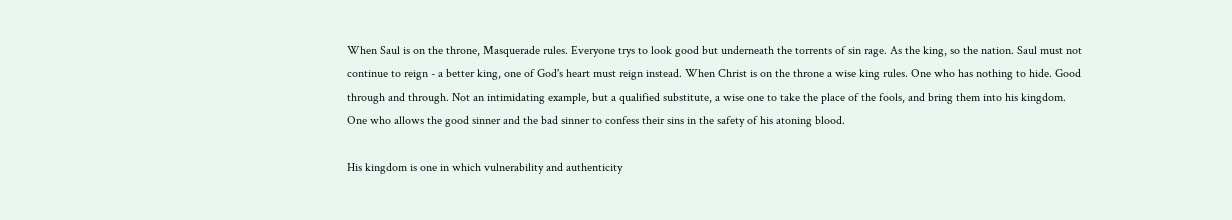When Saul is on the throne, Masquerade rules. Everyone trys to look good but underneath the torrents of sin rage. As the king, so the nation. Saul must not continue to reign - a better king, one of God's heart must reign instead. When Christ is on the throne a wise king rules. One who has nothing to hide. Good through and through. Not an intimidating example, but a qualified substitute, a wise one to take the place of the fools, and bring them into his kingdom. One who allows the good sinner and the bad sinner to confess their sins in the safety of his atoning blood.

His kingdom is one in which vulnerability and authenticity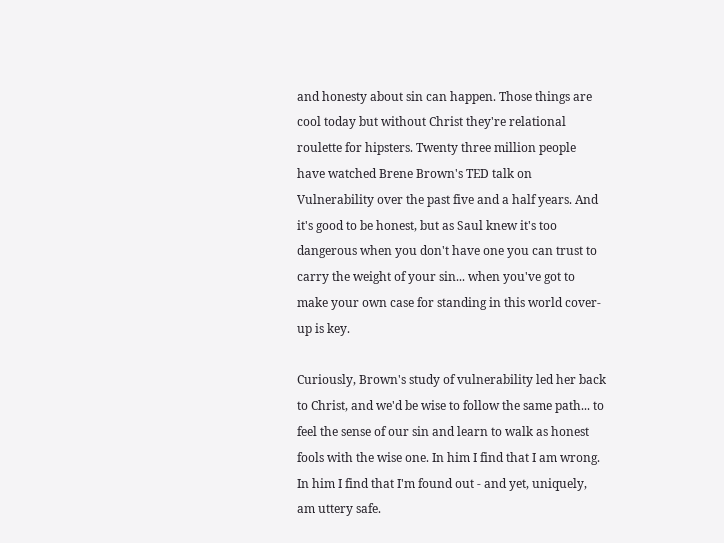and honesty about sin can happen. Those things are cool today but without Christ they're relational roulette for hipsters. Twenty three million people have watched Brene Brown's TED talk on Vulnerability over the past five and a half years. And it's good to be honest, but as Saul knew it's too dangerous when you don't have one you can trust to carry the weight of your sin... when you've got to make your own case for standing in this world cover-up is key.

Curiously, Brown's study of vulnerability led her back to Christ, and we'd be wise to follow the same path... to feel the sense of our sin and learn to walk as honest fools with the wise one. In him I find that I am wrong. In him I find that I'm found out - and yet, uniquely, am uttery safe.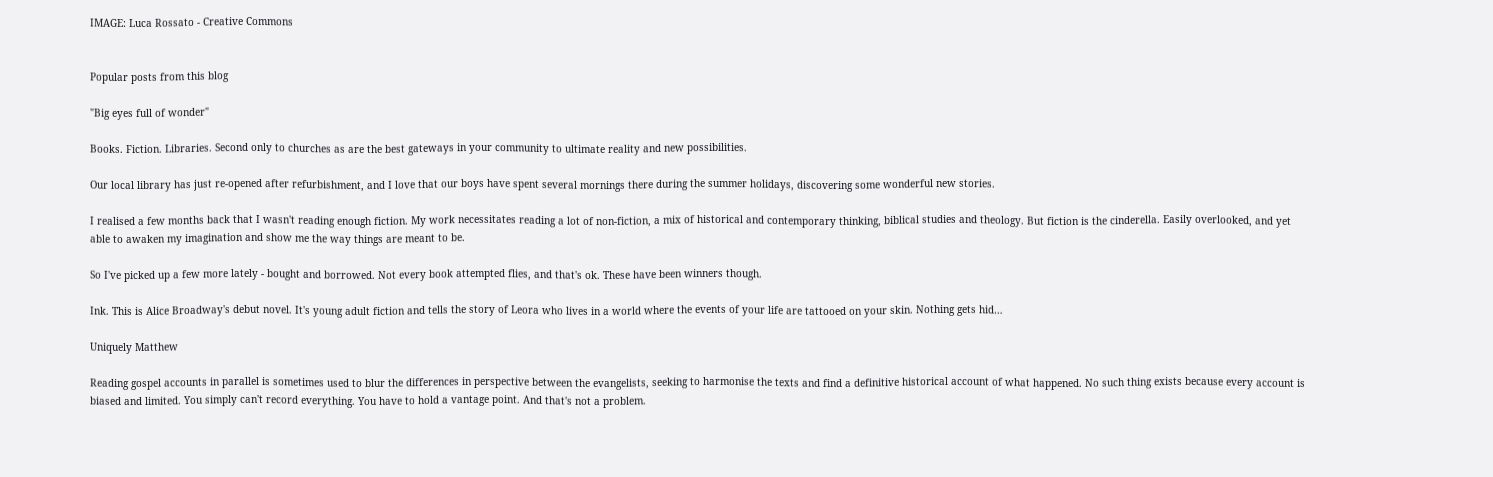IMAGE: Luca Rossato - Creative Commons


Popular posts from this blog

"Big eyes full of wonder"

Books. Fiction. Libraries. Second only to churches as are the best gateways in your community to ultimate reality and new possibilities.

Our local library has just re-opened after refurbishment, and I love that our boys have spent several mornings there during the summer holidays, discovering some wonderful new stories.

I realised a few months back that I wasn't reading enough fiction. My work necessitates reading a lot of non-fiction, a mix of historical and contemporary thinking, biblical studies and theology. But fiction is the cinderella. Easily overlooked, and yet able to awaken my imagination and show me the way things are meant to be.

So I've picked up a few more lately - bought and borrowed. Not every book attempted flies, and that's ok. These have been winners though.

Ink. This is Alice Broadway's debut novel. It's young adult fiction and tells the story of Leora who lives in a world where the events of your life are tattooed on your skin. Nothing gets hid…

Uniquely Matthew

Reading gospel accounts in parallel is sometimes used to blur the differences in perspective between the evangelists, seeking to harmonise the texts and find a definitive historical account of what happened. No such thing exists because every account is biased and limited. You simply can't record everything. You have to hold a vantage point. And that's not a problem.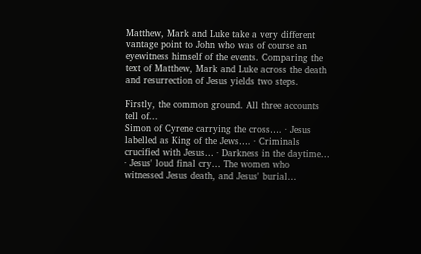Matthew, Mark and Luke take a very different vantage point to John who was of course an eyewitness himself of the events. Comparing the text of Matthew, Mark and Luke across the death and resurrection of Jesus yields two steps.

Firstly, the common ground. All three accounts tell of...
Simon of Cyrene carrying the cross…. · Jesus labelled as King of the Jews…. · Criminals crucified with Jesus… · Darkness in the daytime… · Jesus' loud final cry… The women who witnessed Jesus death, and Jesus' burial…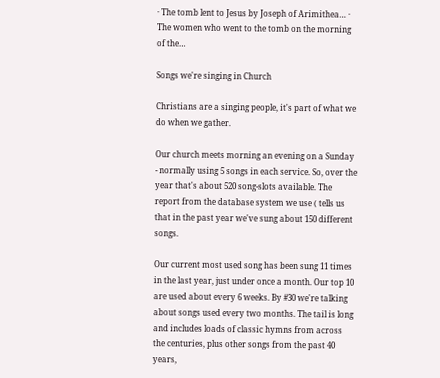· The tomb lent to Jesus by Joseph of Arimithea… · The women who went to the tomb on the morning of the…

Songs we're singing in Church

Christians are a singing people, it's part of what we do when we gather.

Our church meets morning an evening on a Sunday - normally using 5 songs in each service. So, over the year that's about 520 song-slots available. The report from the database system we use ( tells us that in the past year we've sung about 150 different songs.

Our current most used song has been sung 11 times in the last year, just under once a month. Our top 10 are used about every 6 weeks. By #30 we're talking about songs used every two months. The tail is long and includes loads of classic hymns from across the centuries, plus other songs from the past 40 years,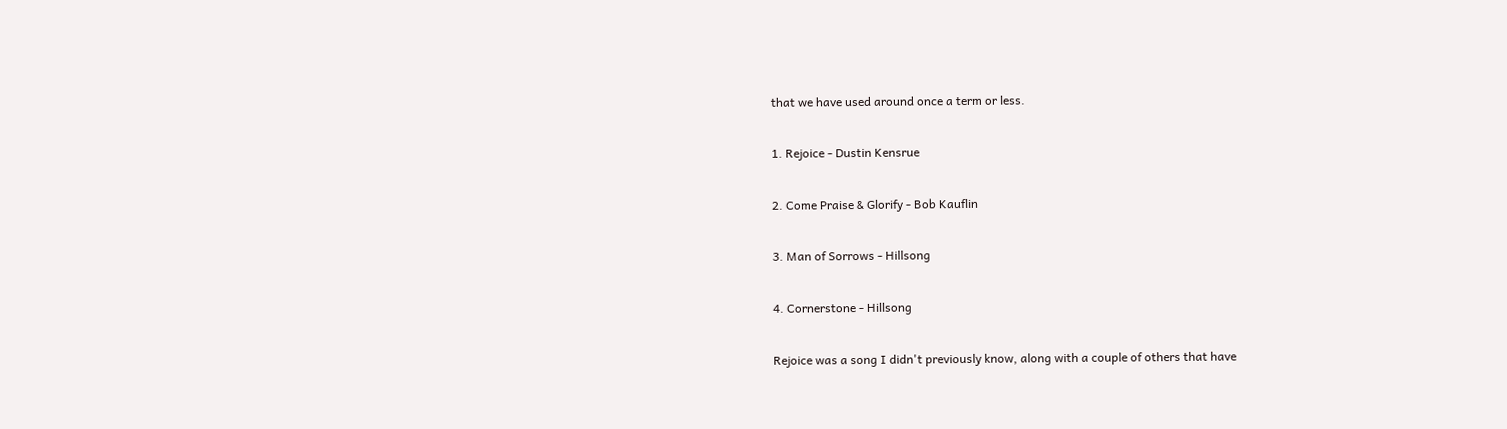that we have used around once a term or less.

1. Rejoice - Dustin Kensrue

2. Come Praise & Glorify - Bob Kauflin

3. Man of Sorrows - Hillsong

4. Cornerstone - Hillsong

Rejoice was a song I didn't previously know, along with a couple of others that have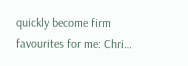quickly become firm favourites for me: Chri…